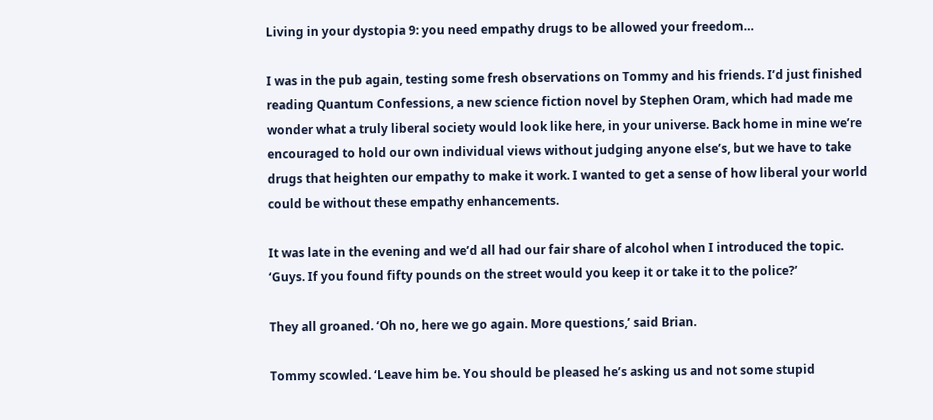Living in your dystopia 9: you need empathy drugs to be allowed your freedom…

I was in the pub again, testing some fresh observations on Tommy and his friends. I’d just finished reading Quantum Confessions, a new science fiction novel by Stephen Oram, which had made me wonder what a truly liberal society would look like here, in your universe. Back home in mine we’re encouraged to hold our own individual views without judging anyone else’s, but we have to take drugs that heighten our empathy to make it work. I wanted to get a sense of how liberal your world could be without these empathy enhancements.

It was late in the evening and we’d all had our fair share of alcohol when I introduced the topic. ‘Guys. If you found fifty pounds on the street would you keep it or take it to the police?’

They all groaned. ‘Oh no, here we go again. More questions,’ said Brian.

Tommy scowled. ‘Leave him be. You should be pleased he’s asking us and not some stupid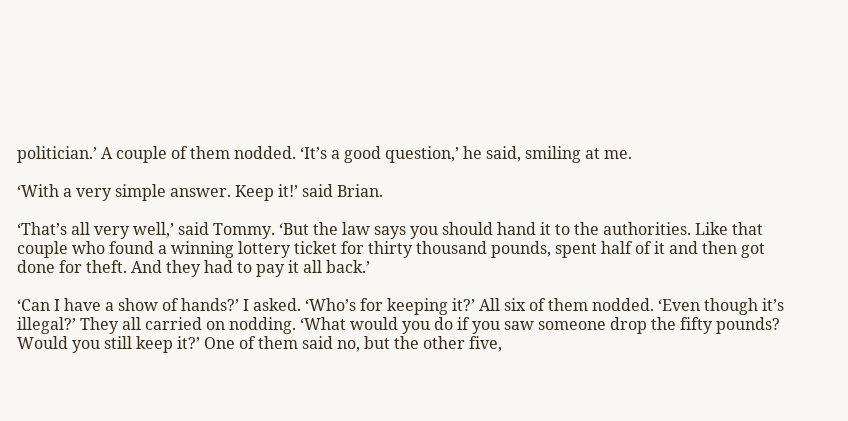politician.’ A couple of them nodded. ‘It’s a good question,’ he said, smiling at me.

‘With a very simple answer. Keep it!’ said Brian.

‘That’s all very well,’ said Tommy. ‘But the law says you should hand it to the authorities. Like that couple who found a winning lottery ticket for thirty thousand pounds, spent half of it and then got done for theft. And they had to pay it all back.’

‘Can I have a show of hands?’ I asked. ‘Who’s for keeping it?’ All six of them nodded. ‘Even though it’s illegal?’ They all carried on nodding. ‘What would you do if you saw someone drop the fifty pounds? Would you still keep it?’ One of them said no, but the other five,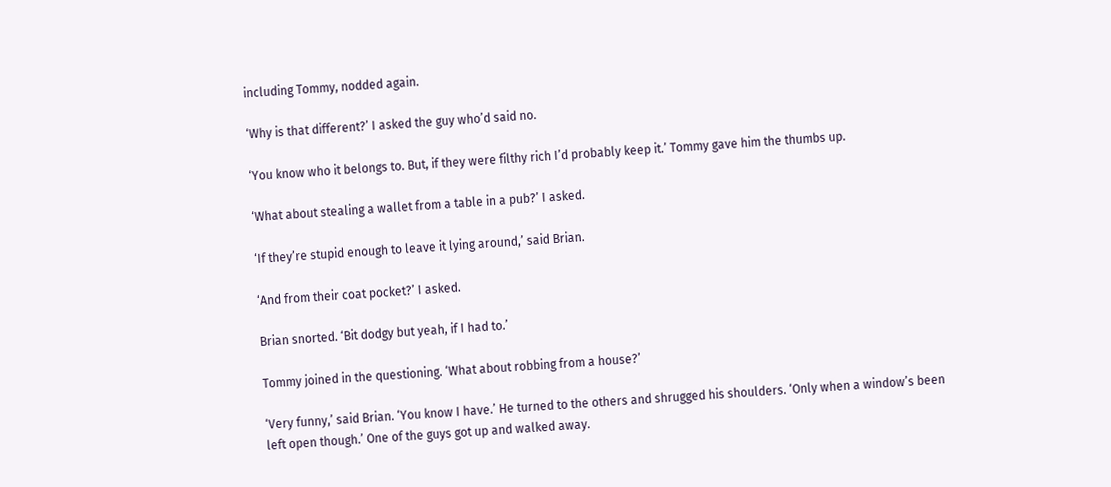including Tommy, nodded again.

‘Why is that different?’ I asked the guy who’d said no.

‘You know who it belongs to. But, if they were filthy rich I’d probably keep it.’ Tommy gave him the thumbs up.

‘What about stealing a wallet from a table in a pub?’ I asked.

‘If they’re stupid enough to leave it lying around,’ said Brian.

‘And from their coat pocket?’ I asked.

Brian snorted. ‘Bit dodgy but yeah, if I had to.’

Tommy joined in the questioning. ‘What about robbing from a house?’

‘Very funny,’ said Brian. ‘You know I have.’ He turned to the others and shrugged his shoulders. ‘Only when a window’s been left open though.’ One of the guys got up and walked away.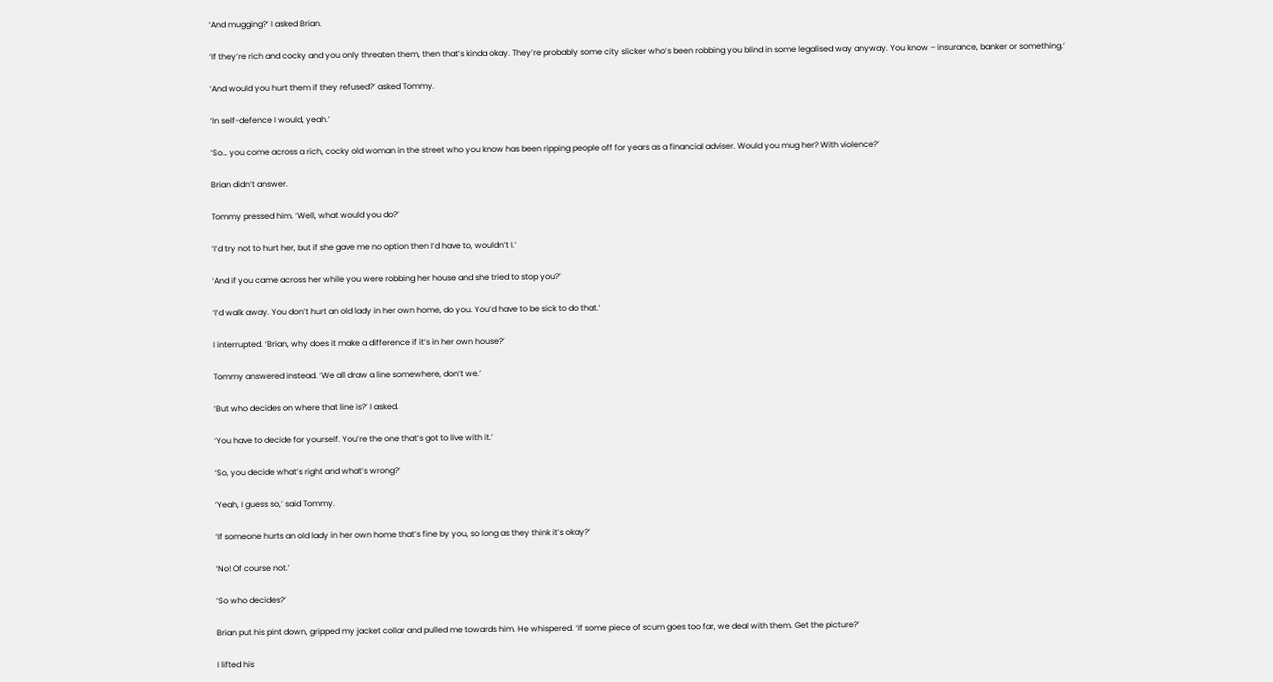‘And mugging?’ I asked Brian.

‘If they’re rich and cocky and you only threaten them, then that’s kinda okay. They’re probably some city slicker who’s been robbing you blind in some legalised way anyway. You know – insurance, banker or something.’

‘And would you hurt them if they refused?’ asked Tommy.

‘In self-defence I would, yeah.’

‘So… you come across a rich, cocky old woman in the street who you know has been ripping people off for years as a financial adviser. Would you mug her? With violence?’

Brian didn’t answer.

Tommy pressed him. ‘Well, what would you do?’

‘I’d try not to hurt her, but if she gave me no option then I’d have to, wouldn’t I.’

‘And if you came across her while you were robbing her house and she tried to stop you?’

‘I’d walk away. You don’t hurt an old lady in her own home, do you. You’d have to be sick to do that.’

I interrupted. ‘Brian, why does it make a difference if it’s in her own house?’

Tommy answered instead. ‘We all draw a line somewhere, don’t we.’

‘But who decides on where that line is?’ I asked.

‘You have to decide for yourself. You’re the one that’s got to live with it.’

‘So, you decide what’s right and what’s wrong?’

‘Yeah, I guess so,’ said Tommy.

‘If someone hurts an old lady in her own home that’s fine by you, so long as they think it’s okay?’

‘No! Of course not.’

‘So who decides?’

Brian put his pint down, gripped my jacket collar and pulled me towards him. He whispered. ‘If some piece of scum goes too far, we deal with them. Get the picture?’

I lifted his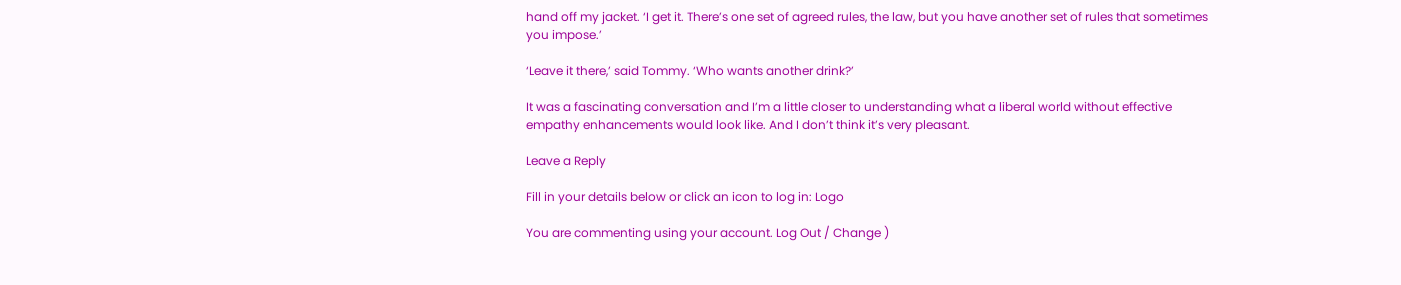hand off my jacket. ‘I get it. There’s one set of agreed rules, the law, but you have another set of rules that sometimes you impose.’

‘Leave it there,’ said Tommy. ‘Who wants another drink?’

It was a fascinating conversation and I’m a little closer to understanding what a liberal world without effective empathy enhancements would look like. And I don’t think it’s very pleasant.

Leave a Reply

Fill in your details below or click an icon to log in: Logo

You are commenting using your account. Log Out / Change )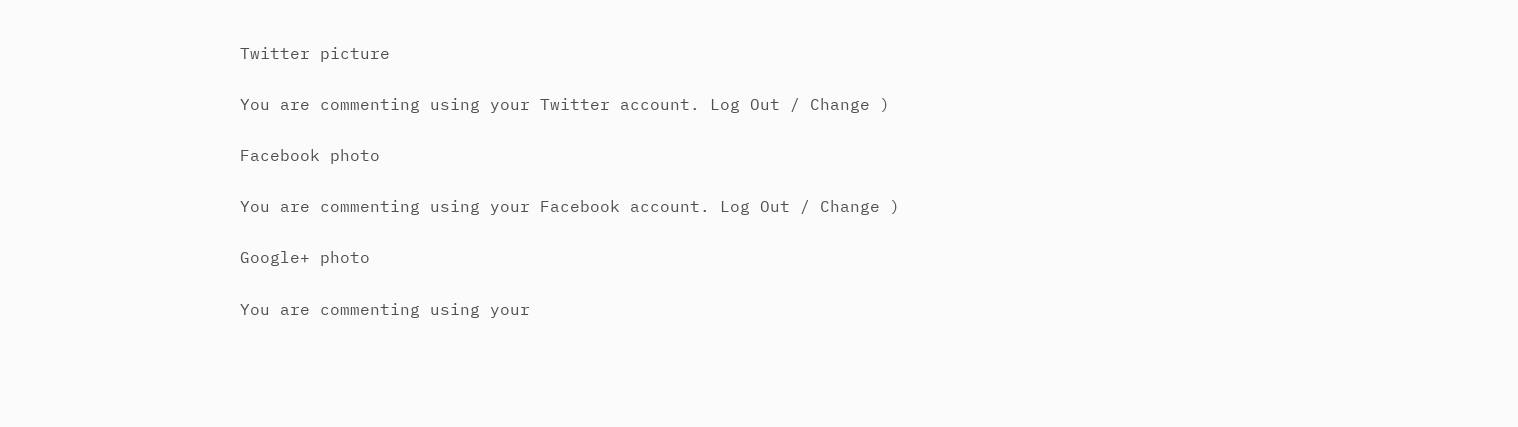Twitter picture

You are commenting using your Twitter account. Log Out / Change )

Facebook photo

You are commenting using your Facebook account. Log Out / Change )

Google+ photo

You are commenting using your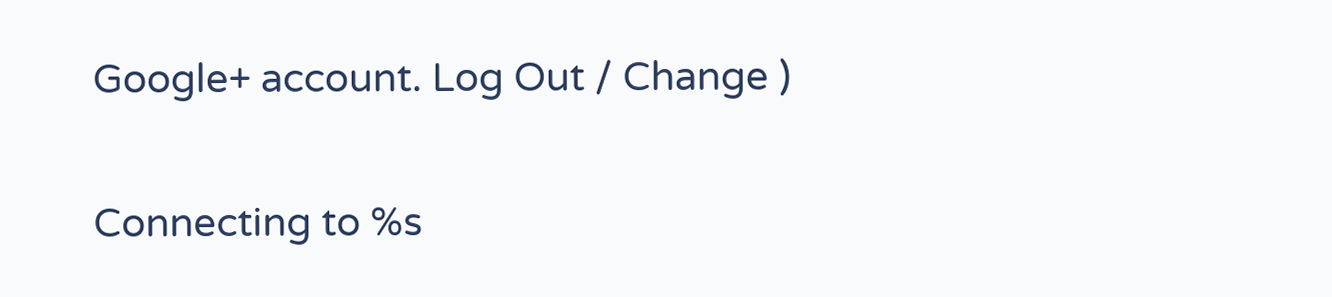Google+ account. Log Out / Change )

Connecting to %s